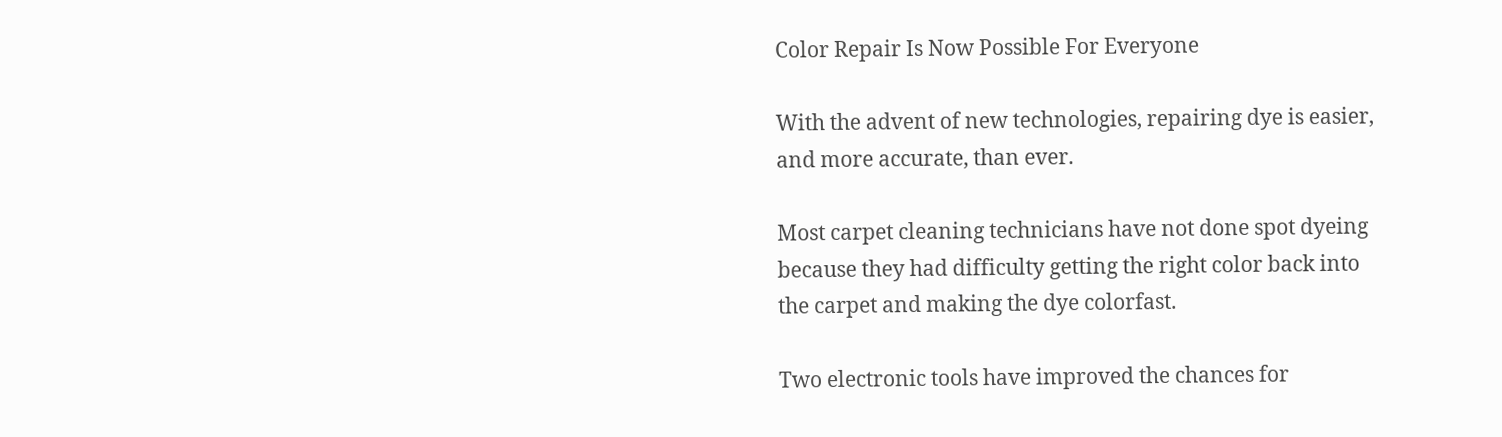Color Repair Is Now Possible For Everyone

With the advent of new technologies, repairing dye is easier, and more accurate, than ever.

Most carpet cleaning technicians have not done spot dyeing because they had difficulty getting the right color back into the carpet and making the dye colorfast.

Two electronic tools have improved the chances for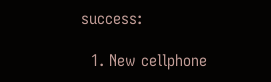success:

  1. New cellphone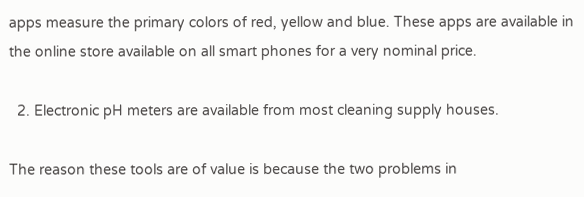apps measure the primary colors of red, yellow and blue. These apps are available in the online store available on all smart phones for a very nominal price.

  2. Electronic pH meters are available from most cleaning supply houses.

The reason these tools are of value is because the two problems in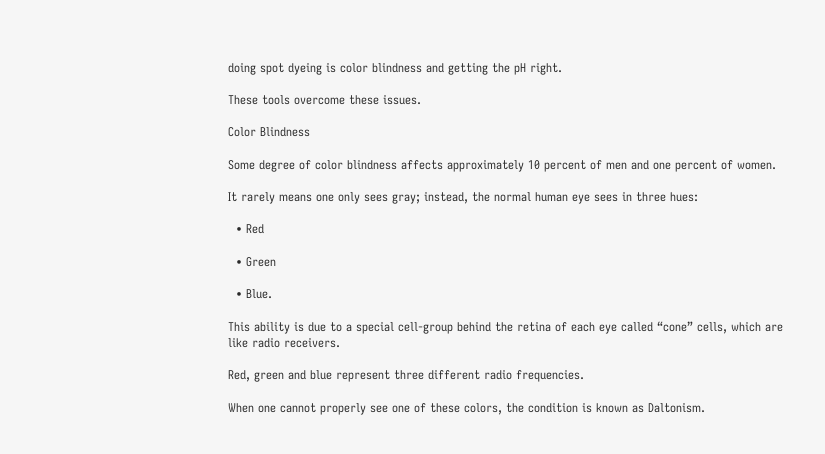doing spot dyeing is color blindness and getting the pH right.

These tools overcome these issues.

Color Blindness

Some degree of color blindness affects approximately 10 percent of men and one percent of women.

It rarely means one only sees gray; instead, the normal human eye sees in three hues:

  • Red

  • Green

  • Blue.

This ability is due to a special cell-group behind the retina of each eye called “cone” cells, which are like radio receivers.

Red, green and blue represent three different radio frequencies.

When one cannot properly see one of these colors, the condition is known as Daltonism.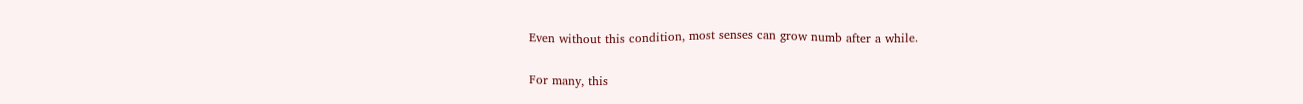Even without this condition, most senses can grow numb after a while.

For many, this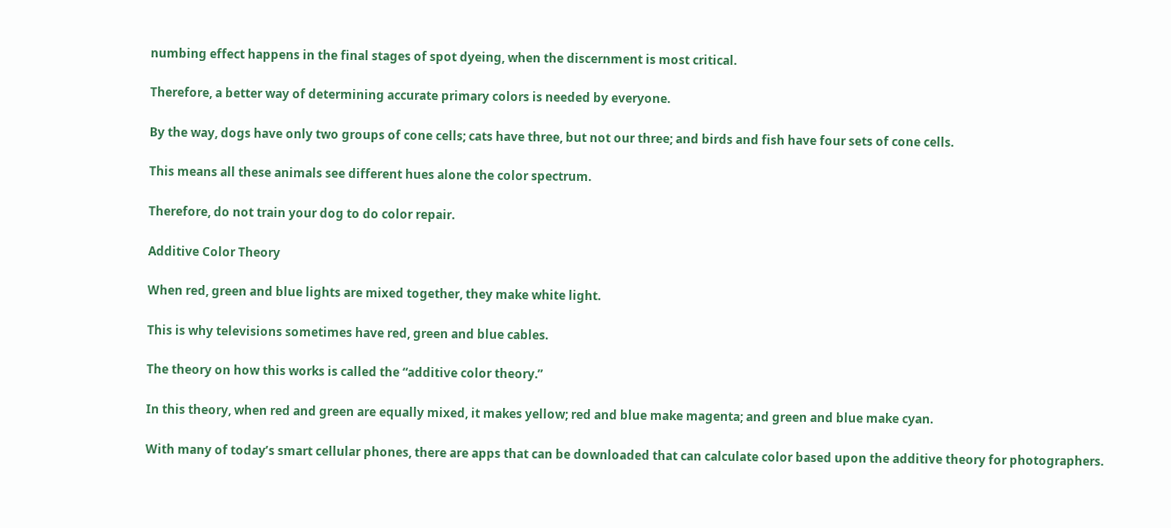numbing effect happens in the final stages of spot dyeing, when the discernment is most critical.

Therefore, a better way of determining accurate primary colors is needed by everyone.

By the way, dogs have only two groups of cone cells; cats have three, but not our three; and birds and fish have four sets of cone cells.

This means all these animals see different hues alone the color spectrum.

Therefore, do not train your dog to do color repair.

Additive Color Theory

When red, green and blue lights are mixed together, they make white light.

This is why televisions sometimes have red, green and blue cables.

The theory on how this works is called the “additive color theory.”

In this theory, when red and green are equally mixed, it makes yellow; red and blue make magenta; and green and blue make cyan.

With many of today’s smart cellular phones, there are apps that can be downloaded that can calculate color based upon the additive theory for photographers.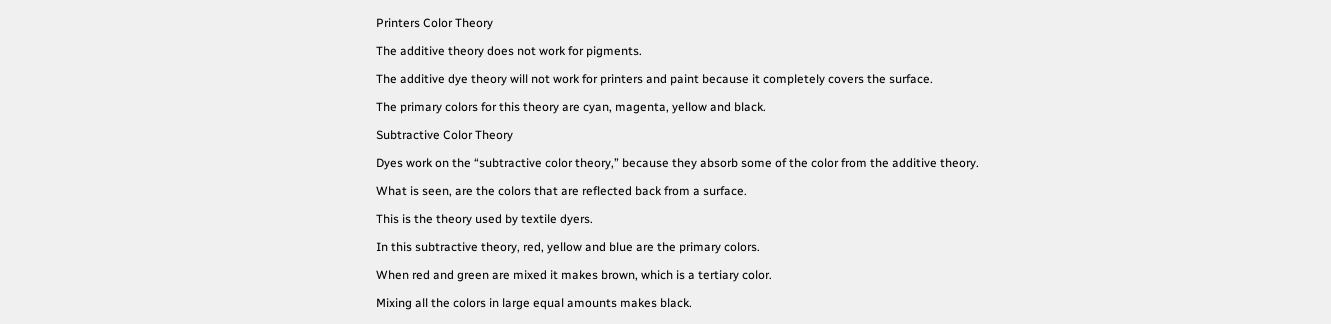Printers Color Theory

The additive theory does not work for pigments.

The additive dye theory will not work for printers and paint because it completely covers the surface.

The primary colors for this theory are cyan, magenta, yellow and black.

Subtractive Color Theory

Dyes work on the “subtractive color theory,” because they absorb some of the color from the additive theory.

What is seen, are the colors that are reflected back from a surface.

This is the theory used by textile dyers.

In this subtractive theory, red, yellow and blue are the primary colors.

When red and green are mixed it makes brown, which is a tertiary color.

Mixing all the colors in large equal amounts makes black.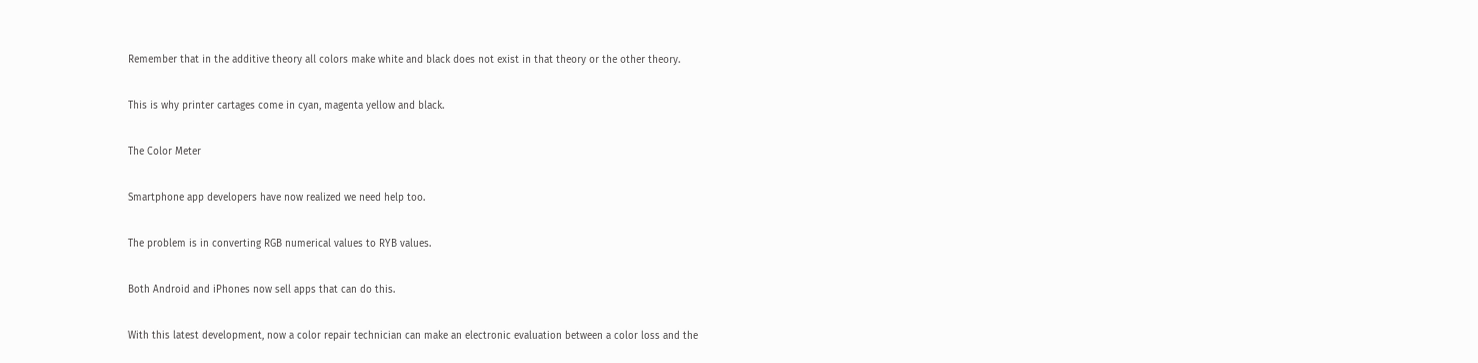Remember that in the additive theory all colors make white and black does not exist in that theory or the other theory.

This is why printer cartages come in cyan, magenta yellow and black.

The Color Meter

Smartphone app developers have now realized we need help too.

The problem is in converting RGB numerical values to RYB values.

Both Android and iPhones now sell apps that can do this.

With this latest development, now a color repair technician can make an electronic evaluation between a color loss and the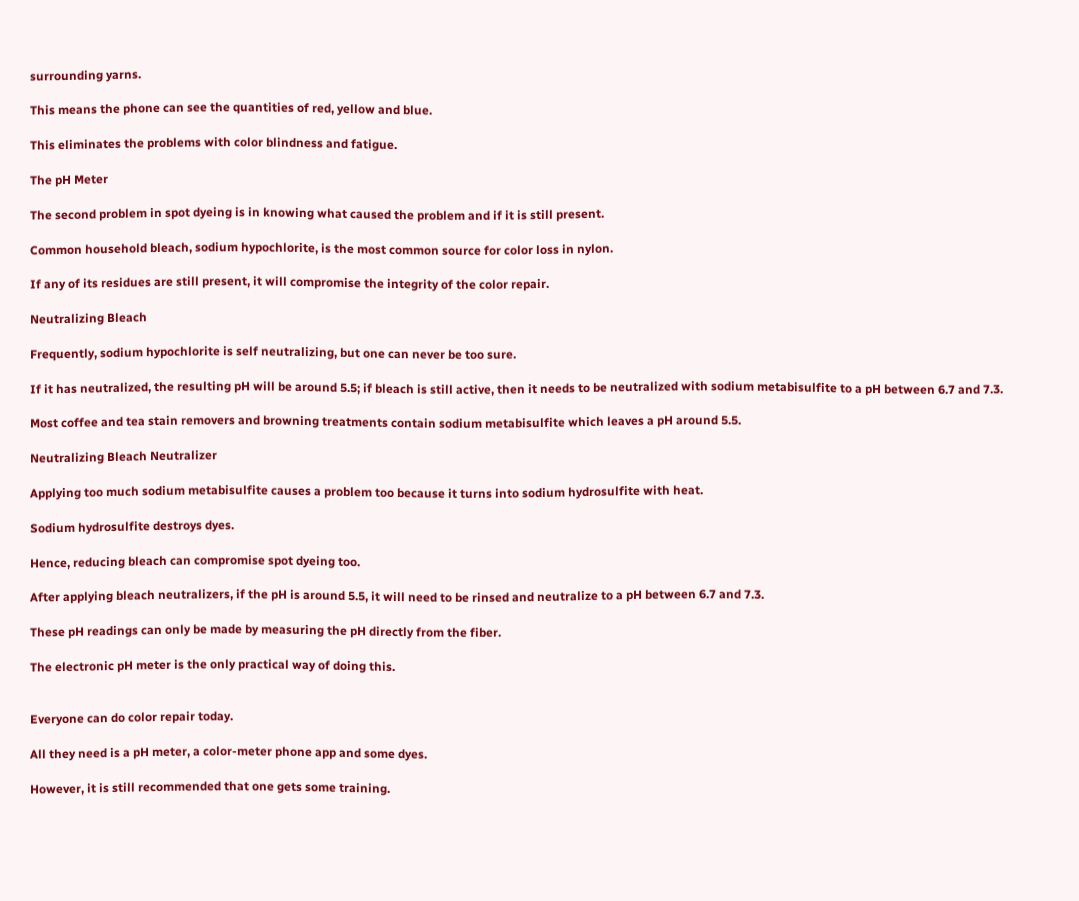surrounding yarns.

This means the phone can see the quantities of red, yellow and blue.

This eliminates the problems with color blindness and fatigue.

The pH Meter

The second problem in spot dyeing is in knowing what caused the problem and if it is still present.

Common household bleach, sodium hypochlorite, is the most common source for color loss in nylon.

If any of its residues are still present, it will compromise the integrity of the color repair.

Neutralizing Bleach

Frequently, sodium hypochlorite is self neutralizing, but one can never be too sure.

If it has neutralized, the resulting pH will be around 5.5; if bleach is still active, then it needs to be neutralized with sodium metabisulfite to a pH between 6.7 and 7.3.

Most coffee and tea stain removers and browning treatments contain sodium metabisulfite which leaves a pH around 5.5.

Neutralizing Bleach Neutralizer

Applying too much sodium metabisulfite causes a problem too because it turns into sodium hydrosulfite with heat.

Sodium hydrosulfite destroys dyes.

Hence, reducing bleach can compromise spot dyeing too.

After applying bleach neutralizers, if the pH is around 5.5, it will need to be rinsed and neutralize to a pH between 6.7 and 7.3.

These pH readings can only be made by measuring the pH directly from the fiber.

The electronic pH meter is the only practical way of doing this.


Everyone can do color repair today.

All they need is a pH meter, a color-meter phone app and some dyes.

However, it is still recommended that one gets some training.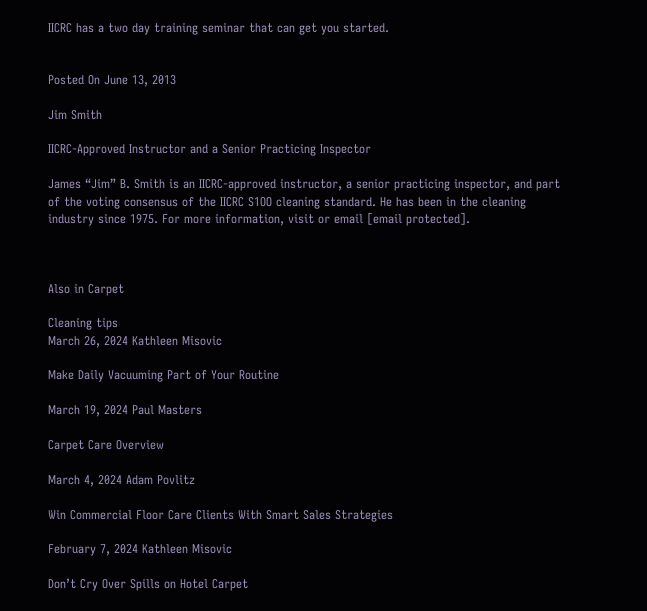IICRC has a two day training seminar that can get you started.


Posted On June 13, 2013

Jim Smith

IICRC-Approved Instructor and a Senior Practicing Inspector

James “Jim” B. Smith is an IICRC-approved instructor, a senior practicing inspector, and part of the voting consensus of the IICRC S1OO cleaning standard. He has been in the cleaning industry since 1975. For more information, visit or email [email protected].



Also in Carpet

Cleaning tips
March 26, 2024 Kathleen Misovic

Make Daily Vacuuming Part of Your Routine

March 19, 2024 Paul Masters

Carpet Care Overview

March 4, 2024 Adam Povlitz

Win Commercial Floor Care Clients With Smart Sales Strategies

February 7, 2024 Kathleen Misovic

Don’t Cry Over Spills on Hotel Carpet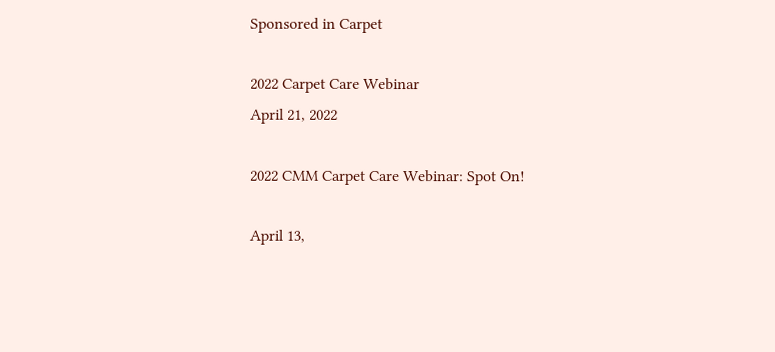Sponsored in Carpet

2022 Carpet Care Webinar
April 21, 2022

2022 CMM Carpet Care Webinar: Spot On!

April 13,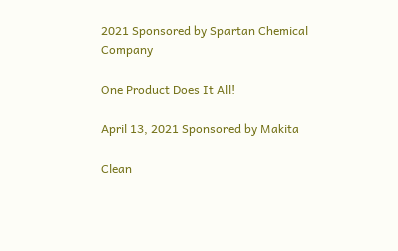2021 Sponsored by Spartan Chemical Company

One Product Does It All!

April 13, 2021 Sponsored by Makita

Clean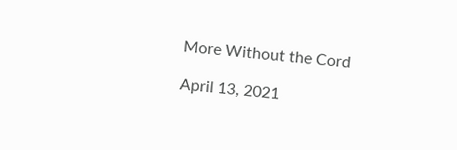More Without the Cord

April 13, 2021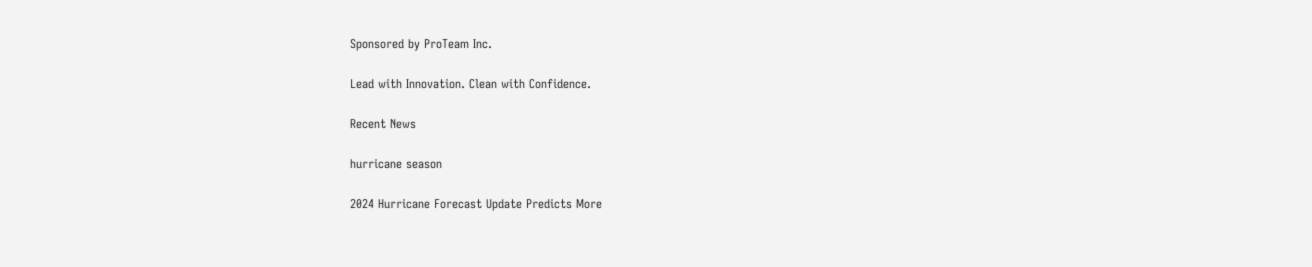Sponsored by ProTeam Inc.

Lead with Innovation. Clean with Confidence.

Recent News

hurricane season

2024 Hurricane Forecast Update Predicts More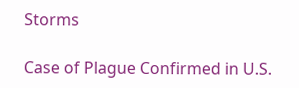Storms

Case of Plague Confirmed in U.S.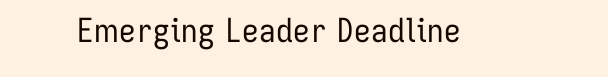Emerging Leader Deadline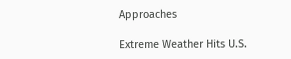Approaches

Extreme Weather Hits U.S.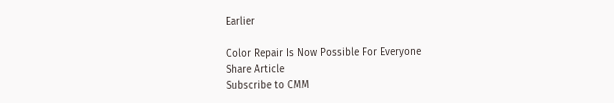Earlier

Color Repair Is Now Possible For Everyone
Share Article
Subscribe to CMM